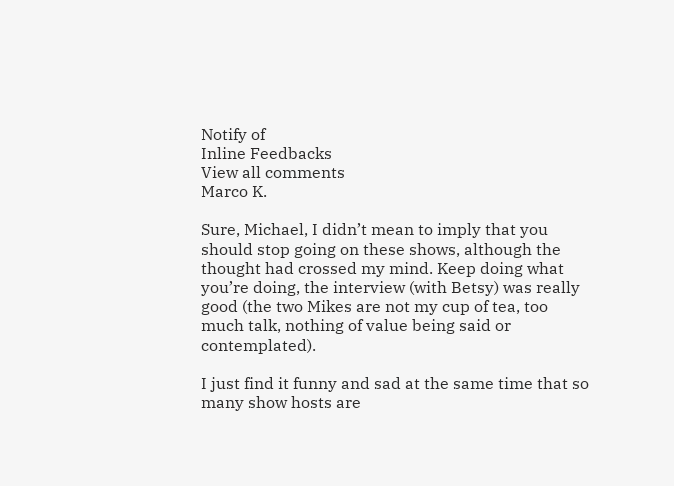Notify of
Inline Feedbacks
View all comments
Marco K.

Sure, Michael, I didn’t mean to imply that you should stop going on these shows, although the thought had crossed my mind. Keep doing what you’re doing, the interview (with Betsy) was really good (the two Mikes are not my cup of tea, too much talk, nothing of value being said or contemplated).

I just find it funny and sad at the same time that so many show hosts are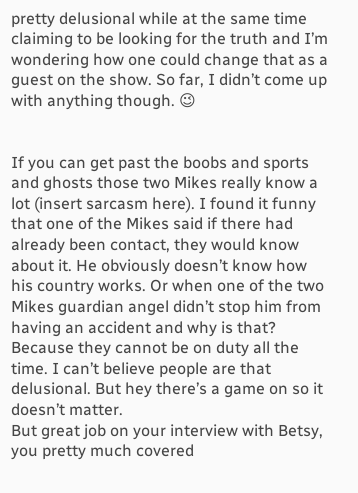pretty delusional while at the same time claiming to be looking for the truth and I’m wondering how one could change that as a guest on the show. So far, I didn’t come up with anything though. 😉


If you can get past the boobs and sports and ghosts those two Mikes really know a lot (insert sarcasm here). I found it funny that one of the Mikes said if there had already been contact, they would know about it. He obviously doesn’t know how his country works. Or when one of the two Mikes guardian angel didn’t stop him from having an accident and why is that? Because they cannot be on duty all the time. I can’t believe people are that delusional. But hey there’s a game on so it doesn’t matter.
But great job on your interview with Betsy, you pretty much covered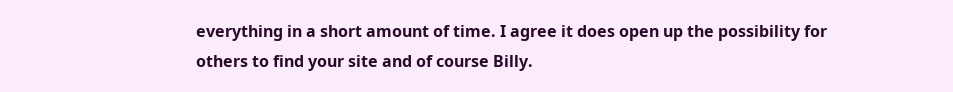everything in a short amount of time. I agree it does open up the possibility for others to find your site and of course Billy.